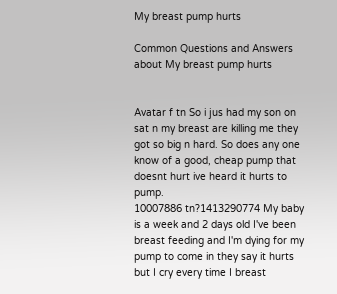My breast pump hurts

Common Questions and Answers about My breast pump hurts


Avatar f tn So i jus had my son on sat n my breast are killing me they got so big n hard. So does any one know of a good, cheap pump that doesnt hurt ive heard it hurts to pump.
10007886 tn?1413290774 My baby is a week and 2 days old I've been breast feeding and I'm dying for my pump to come in they say it hurts but I cry every time I breast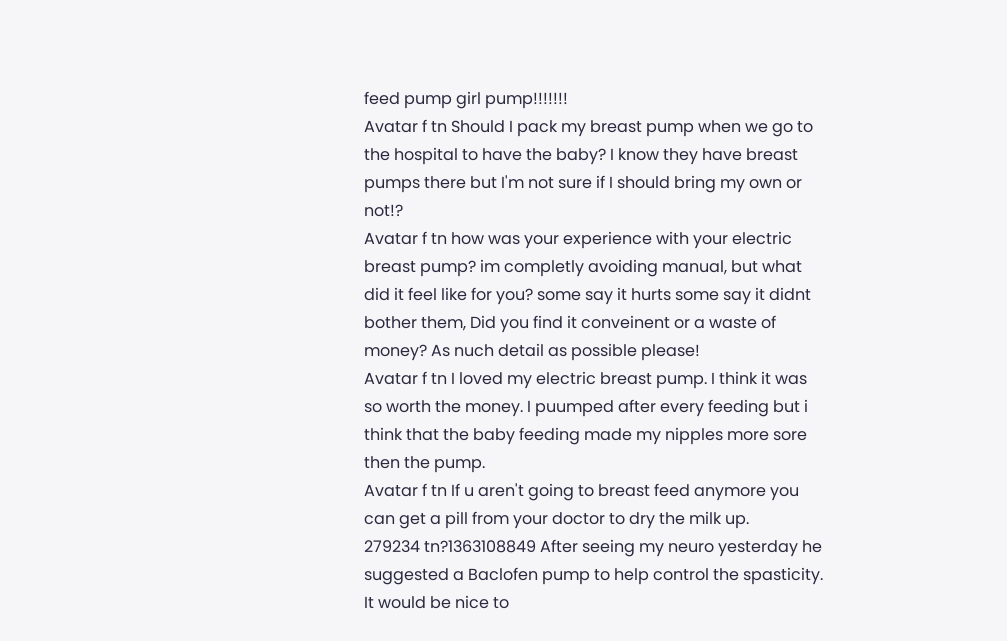feed pump girl pump!!!!!!!
Avatar f tn Should I pack my breast pump when we go to the hospital to have the baby? I know they have breast pumps there but I'm not sure if I should bring my own or not!?
Avatar f tn how was your experience with your electric breast pump? im completly avoiding manual, but what did it feel like for you? some say it hurts some say it didnt bother them, Did you find it conveinent or a waste of money? As nuch detail as possible please!
Avatar f tn I loved my electric breast pump. I think it was so worth the money. I puumped after every feeding but i think that the baby feeding made my nipples more sore then the pump.
Avatar f tn If u aren't going to breast feed anymore you can get a pill from your doctor to dry the milk up.
279234 tn?1363108849 After seeing my neuro yesterday he suggested a Baclofen pump to help control the spasticity. It would be nice to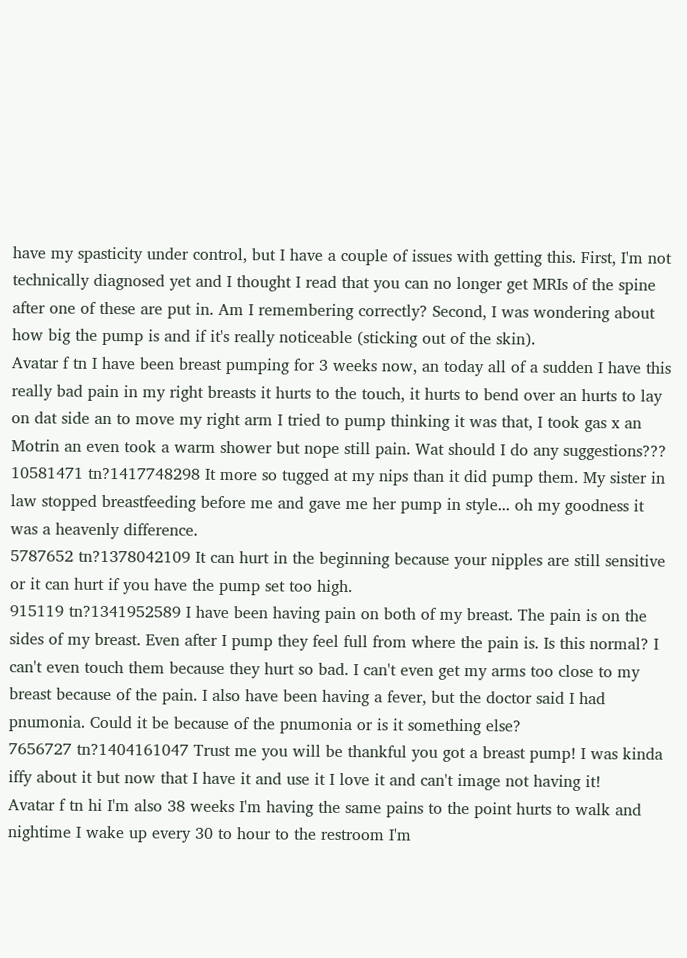have my spasticity under control, but I have a couple of issues with getting this. First, I'm not technically diagnosed yet and I thought I read that you can no longer get MRIs of the spine after one of these are put in. Am I remembering correctly? Second, I was wondering about how big the pump is and if it's really noticeable (sticking out of the skin).
Avatar f tn I have been breast pumping for 3 weeks now, an today all of a sudden I have this really bad pain in my right breasts it hurts to the touch, it hurts to bend over an hurts to lay on dat side an to move my right arm I tried to pump thinking it was that, I took gas x an Motrin an even took a warm shower but nope still pain. Wat should I do any suggestions???
10581471 tn?1417748298 It more so tugged at my nips than it did pump them. My sister in law stopped breastfeeding before me and gave me her pump in style... oh my goodness it was a heavenly difference.
5787652 tn?1378042109 It can hurt in the beginning because your nipples are still sensitive or it can hurt if you have the pump set too high.
915119 tn?1341952589 I have been having pain on both of my breast. The pain is on the sides of my breast. Even after I pump they feel full from where the pain is. Is this normal? I can't even touch them because they hurt so bad. I can't even get my arms too close to my breast because of the pain. I also have been having a fever, but the doctor said I had pnumonia. Could it be because of the pnumonia or is it something else?
7656727 tn?1404161047 Trust me you will be thankful you got a breast pump! I was kinda iffy about it but now that I have it and use it I love it and can't image not having it!
Avatar f tn hi I'm also 38 weeks I'm having the same pains to the point hurts to walk and nightime I wake up every 30 to hour to the restroom I'm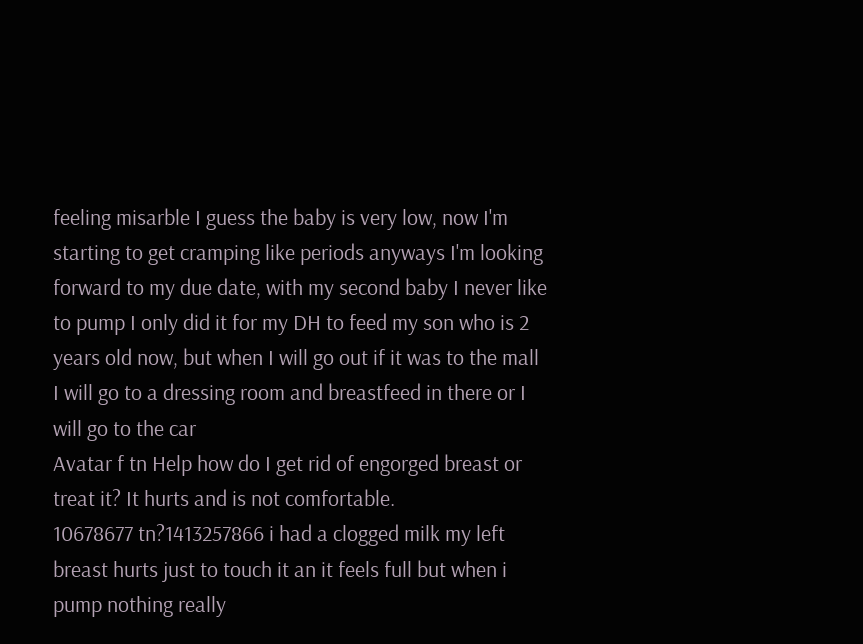feeling misarble I guess the baby is very low, now I'm starting to get cramping like periods anyways I'm looking forward to my due date, with my second baby I never like to pump I only did it for my DH to feed my son who is 2 years old now, but when I will go out if it was to the mall I will go to a dressing room and breastfeed in there or I will go to the car
Avatar f tn Help how do I get rid of engorged breast or treat it? It hurts and is not comfortable.
10678677 tn?1413257866 i had a clogged milk my left breast hurts just to touch it an it feels full but when i pump nothing really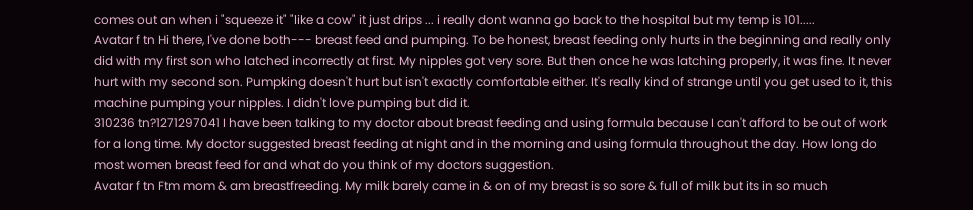comes out an when i "squeeze it" "like a cow" it just drips ... i really dont wanna go back to the hospital but my temp is 101.....
Avatar f tn Hi there, I've done both--- breast feed and pumping. To be honest, breast feeding only hurts in the beginning and really only did with my first son who latched incorrectly at first. My nipples got very sore. But then once he was latching properly, it was fine. It never hurt with my second son. Pumpking doesn't hurt but isn't exactly comfortable either. It's really kind of strange until you get used to it, this machine pumping your nipples. I didn't love pumping but did it.
310236 tn?1271297041 I have been talking to my doctor about breast feeding and using formula because I can't afford to be out of work for a long time. My doctor suggested breast feeding at night and in the morning and using formula throughout the day. How long do most women breast feed for and what do you think of my doctors suggestion.
Avatar f tn Ftm mom & am breastfreeding. My milk barely came in & on of my breast is so sore & full of milk but its in so much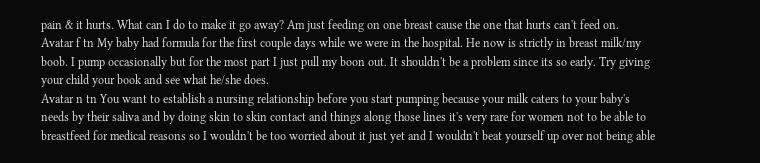pain & it hurts. What can I do to make it go away? Am just feeding on one breast cause the one that hurts can't feed on.
Avatar f tn My baby had formula for the first couple days while we were in the hospital. He now is strictly in breast milk/my boob. I pump occasionally but for the most part I just pull my boon out. It shouldn't be a problem since its so early. Try giving your child your book and see what he/she does.
Avatar n tn You want to establish a nursing relationship before you start pumping because your milk caters to your baby's needs by their saliva and by doing skin to skin contact and things along those lines it's very rare for women not to be able to breastfeed for medical reasons so I wouldn't be too worried about it just yet and I wouldn't beat yourself up over not being able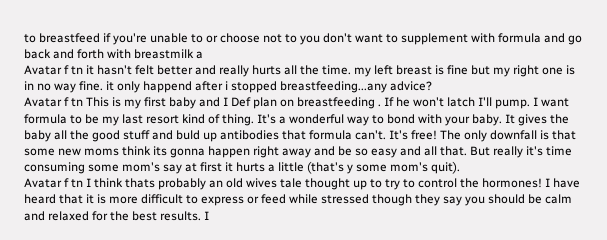to breastfeed if you're unable to or choose not to you don't want to supplement with formula and go back and forth with breastmilk a
Avatar f tn it hasn't felt better and really hurts all the time. my left breast is fine but my right one is in no way fine. it only happend after i stopped breastfeeding...any advice?
Avatar f tn This is my first baby and I Def plan on breastfeeding . If he won't latch I'll pump. I want formula to be my last resort kind of thing. It's a wonderful way to bond with your baby. It gives the baby all the good stuff and buld up antibodies that formula can't. It's free! The only downfall is that some new moms think its gonna happen right away and be so easy and all that. But really it's time consuming some mom's say at first it hurts a little (that's y some mom's quit).
Avatar f tn I think thats probably an old wives tale thought up to try to control the hormones! I have heard that it is more difficult to express or feed while stressed though they say you should be calm and relaxed for the best results. I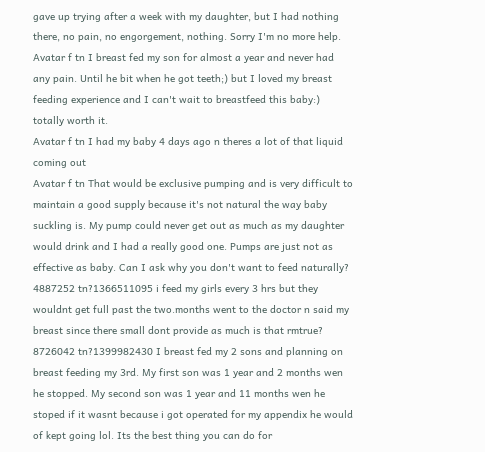gave up trying after a week with my daughter, but I had nothing there, no pain, no engorgement, nothing. Sorry I'm no more help.
Avatar f tn I breast fed my son for almost a year and never had any pain. Until he bit when he got teeth;) but I loved my breast feeding experience and I can't wait to breastfeed this baby:) totally worth it.
Avatar f tn I had my baby 4 days ago n theres a lot of that liquid coming out
Avatar f tn That would be exclusive pumping and is very difficult to maintain a good supply because it's not natural the way baby suckling is. My pump could never get out as much as my daughter would drink and I had a really good one. Pumps are just not as effective as baby. Can I ask why you don't want to feed naturally?
4887252 tn?1366511095 i feed my girls every 3 hrs but they wouldnt get full past the two.months went to the doctor n said my breast since there small dont provide as much is that rmtrue?
8726042 tn?1399982430 I breast fed my 2 sons and planning on breast feeding my 3rd. My first son was 1 year and 2 months wen he stopped. My second son was 1 year and 11 months wen he stoped if it wasnt because i got operated for my appendix he would of kept going lol. Its the best thing you can do for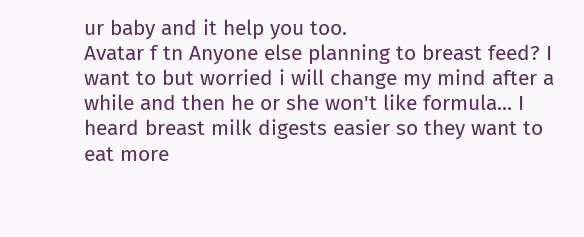ur baby and it help you too.
Avatar f tn Anyone else planning to breast feed? I want to but worried i will change my mind after a while and then he or she won't like formula... I heard breast milk digests easier so they want to eat more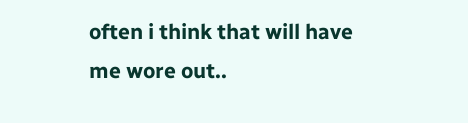often i think that will have me wore out..